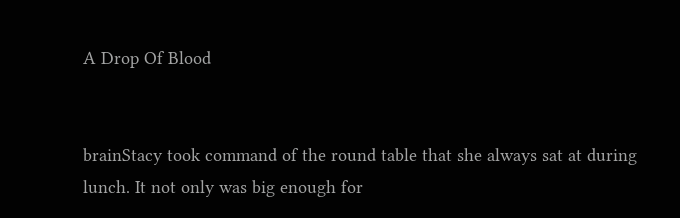A Drop Of Blood


brainStacy took command of the round table that she always sat at during lunch. It not only was big enough for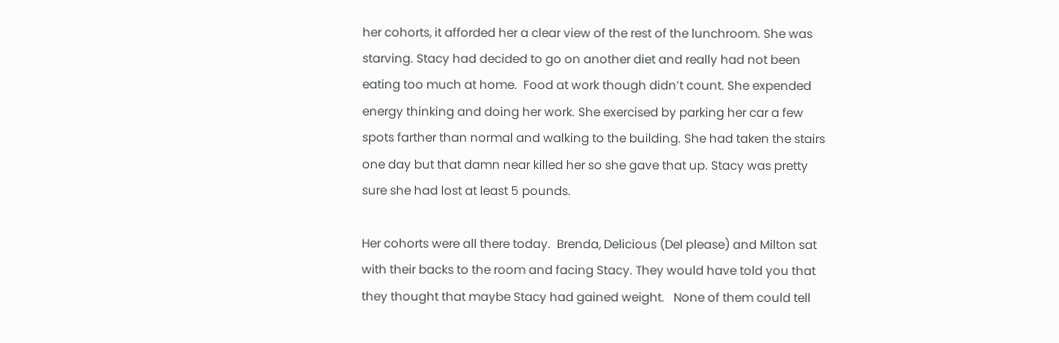her cohorts, it afforded her a clear view of the rest of the lunchroom. She was starving. Stacy had decided to go on another diet and really had not been eating too much at home.  Food at work though didn’t count. She expended energy thinking and doing her work. She exercised by parking her car a few spots farther than normal and walking to the building. She had taken the stairs one day but that damn near killed her so she gave that up. Stacy was pretty sure she had lost at least 5 pounds.

Her cohorts were all there today.  Brenda, Delicious (Del please) and Milton sat with their backs to the room and facing Stacy. They would have told you that they thought that maybe Stacy had gained weight.   None of them could tell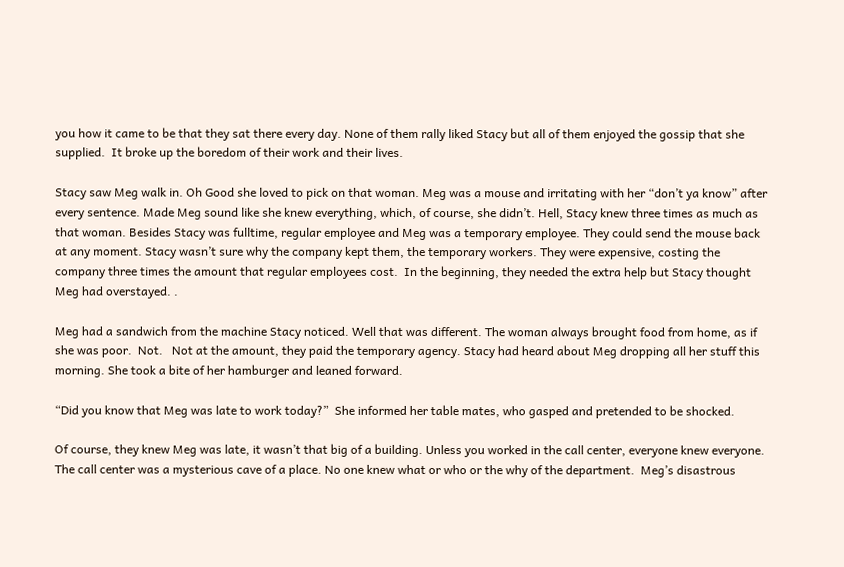you how it came to be that they sat there every day. None of them rally liked Stacy but all of them enjoyed the gossip that she supplied.  It broke up the boredom of their work and their lives.

Stacy saw Meg walk in. Oh Good she loved to pick on that woman. Meg was a mouse and irritating with her “don’t ya know” after every sentence. Made Meg sound like she knew everything, which, of course, she didn’t. Hell, Stacy knew three times as much as that woman. Besides Stacy was fulltime, regular employee and Meg was a temporary employee. They could send the mouse back at any moment. Stacy wasn’t sure why the company kept them, the temporary workers. They were expensive, costing the company three times the amount that regular employees cost.  In the beginning, they needed the extra help but Stacy thought Meg had overstayed. .

Meg had a sandwich from the machine Stacy noticed. Well that was different. The woman always brought food from home, as if she was poor.  Not.   Not at the amount, they paid the temporary agency. Stacy had heard about Meg dropping all her stuff this morning. She took a bite of her hamburger and leaned forward.

“Did you know that Meg was late to work today?”  She informed her table mates, who gasped and pretended to be shocked.

Of course, they knew Meg was late, it wasn’t that big of a building. Unless you worked in the call center, everyone knew everyone.  The call center was a mysterious cave of a place. No one knew what or who or the why of the department.  Meg’s disastrous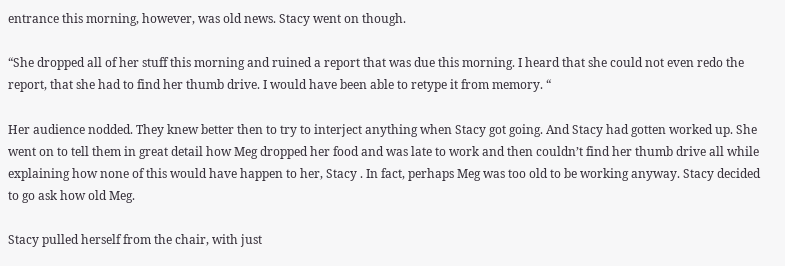entrance this morning, however, was old news. Stacy went on though.

“She dropped all of her stuff this morning and ruined a report that was due this morning. I heard that she could not even redo the report, that she had to find her thumb drive. I would have been able to retype it from memory. “

Her audience nodded. They knew better then to try to interject anything when Stacy got going. And Stacy had gotten worked up. She went on to tell them in great detail how Meg dropped her food and was late to work and then couldn’t find her thumb drive all while explaining how none of this would have happen to her, Stacy . In fact, perhaps Meg was too old to be working anyway. Stacy decided to go ask how old Meg.

Stacy pulled herself from the chair, with just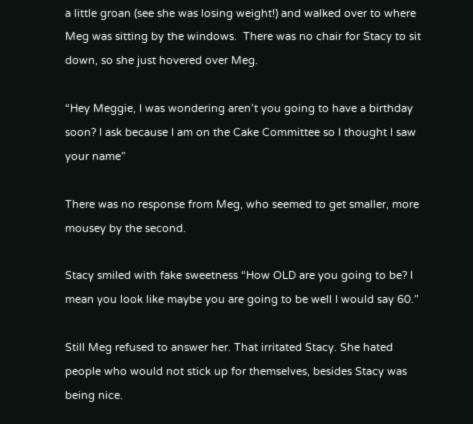a little groan (see she was losing weight!) and walked over to where Meg was sitting by the windows.  There was no chair for Stacy to sit down, so she just hovered over Meg.

“Hey Meggie, I was wondering aren’t you going to have a birthday soon? I ask because I am on the Cake Committee so I thought I saw your name”

There was no response from Meg, who seemed to get smaller, more mousey by the second.

Stacy smiled with fake sweetness “How OLD are you going to be? I mean you look like maybe you are going to be well I would say 60.”

Still Meg refused to answer her. That irritated Stacy. She hated people who would not stick up for themselves, besides Stacy was being nice.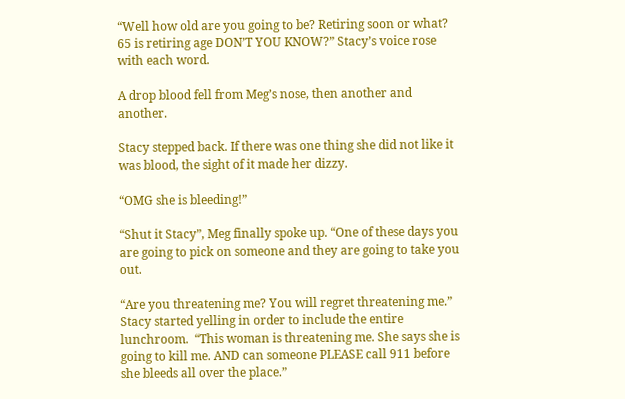“Well how old are you going to be? Retiring soon or what?  65 is retiring age DON’T YOU KNOW?” Stacy’s voice rose with each word.

A drop blood fell from Meg’s nose, then another and another.

Stacy stepped back. If there was one thing she did not like it was blood, the sight of it made her dizzy.

“OMG she is bleeding!”

“Shut it Stacy”, Meg finally spoke up. “One of these days you are going to pick on someone and they are going to take you out.

“Are you threatening me? You will regret threatening me.” Stacy started yelling in order to include the entire lunchroom.  “This woman is threatening me. She says she is going to kill me. AND can someone PLEASE call 911 before she bleeds all over the place.”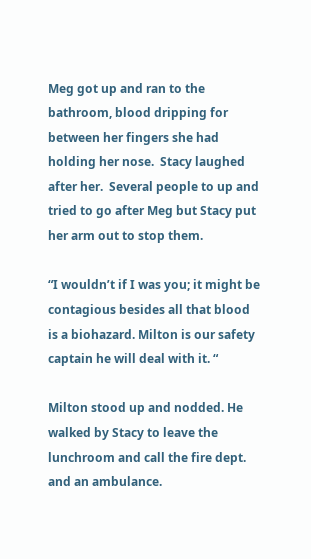Meg got up and ran to the bathroom, blood dripping for between her fingers she had holding her nose.  Stacy laughed after her.  Several people to up and tried to go after Meg but Stacy put her arm out to stop them.

“I wouldn’t if I was you; it might be contagious besides all that blood is a biohazard. Milton is our safety captain he will deal with it. “

Milton stood up and nodded. He walked by Stacy to leave the lunchroom and call the fire dept. and an ambulance.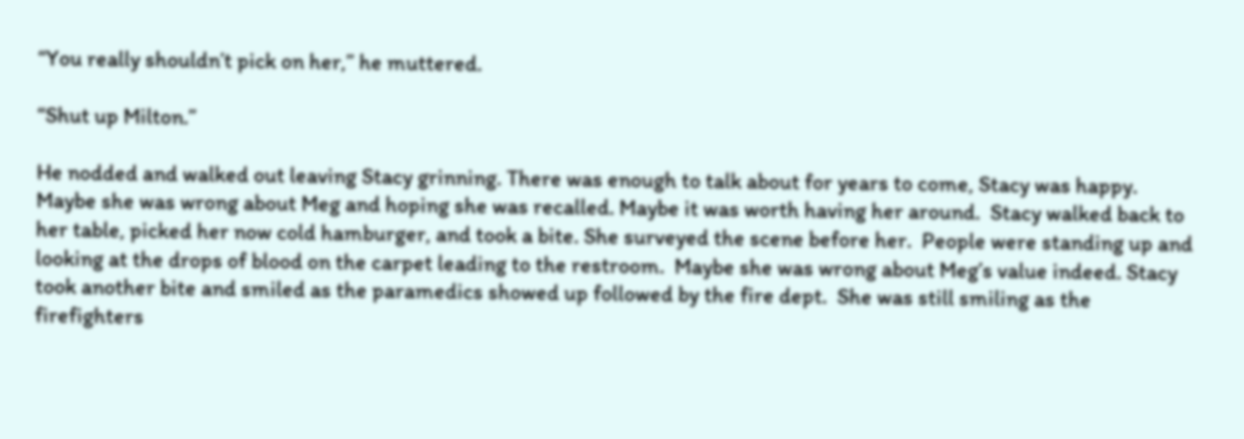“You really shouldn’t pick on her,” he muttered.

“Shut up Milton.”

He nodded and walked out leaving Stacy grinning. There was enough to talk about for years to come, Stacy was happy.  Maybe she was wrong about Meg and hoping she was recalled. Maybe it was worth having her around.  Stacy walked back to her table, picked her now cold hamburger, and took a bite. She surveyed the scene before her.  People were standing up and looking at the drops of blood on the carpet leading to the restroom.  Maybe she was wrong about Meg’s value indeed. Stacy took another bite and smiled as the paramedics showed up followed by the fire dept.  She was still smiling as the firefighters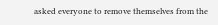asked everyone to remove themselves from the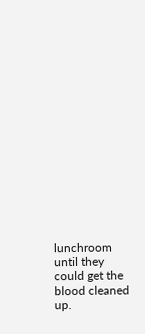lunchroom until they could get the blood cleaned up.